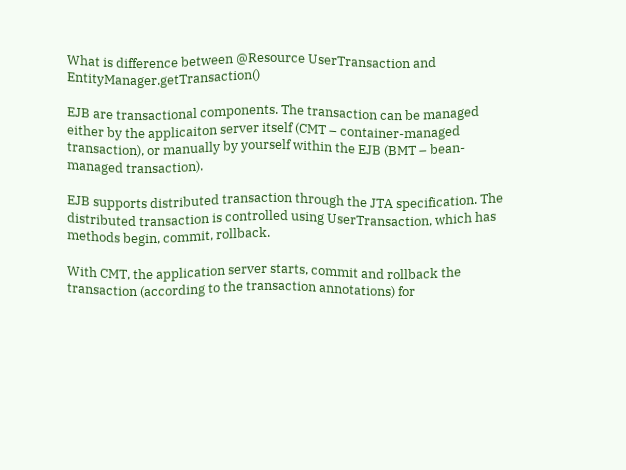What is difference between @Resource UserTransaction and EntityManager.getTransaction()

EJB are transactional components. The transaction can be managed either by the applicaiton server itself (CMT – container-managed transaction), or manually by yourself within the EJB (BMT – bean-managed transaction).

EJB supports distributed transaction through the JTA specification. The distributed transaction is controlled using UserTransaction, which has methods begin, commit, rollback.

With CMT, the application server starts, commit and rollback the transaction (according to the transaction annotations) for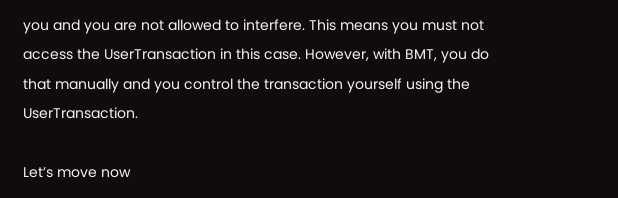you and you are not allowed to interfere. This means you must not access the UserTransaction in this case. However, with BMT, you do that manually and you control the transaction yourself using the UserTransaction.

Let’s move now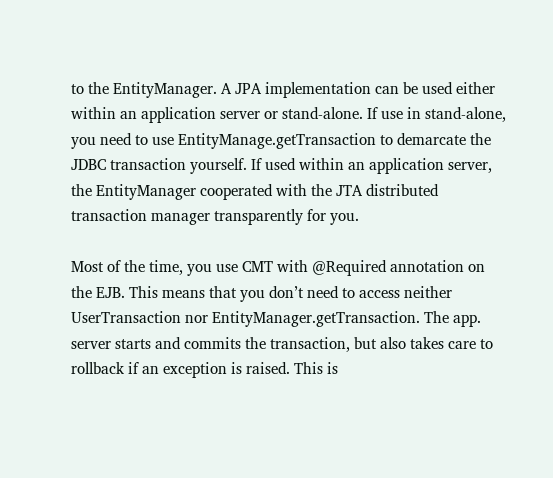to the EntityManager. A JPA implementation can be used either within an application server or stand-alone. If use in stand-alone, you need to use EntityManage.getTransaction to demarcate the JDBC transaction yourself. If used within an application server, the EntityManager cooperated with the JTA distributed transaction manager transparently for you.

Most of the time, you use CMT with @Required annotation on the EJB. This means that you don’t need to access neither UserTransaction nor EntityManager.getTransaction. The app. server starts and commits the transaction, but also takes care to rollback if an exception is raised. This is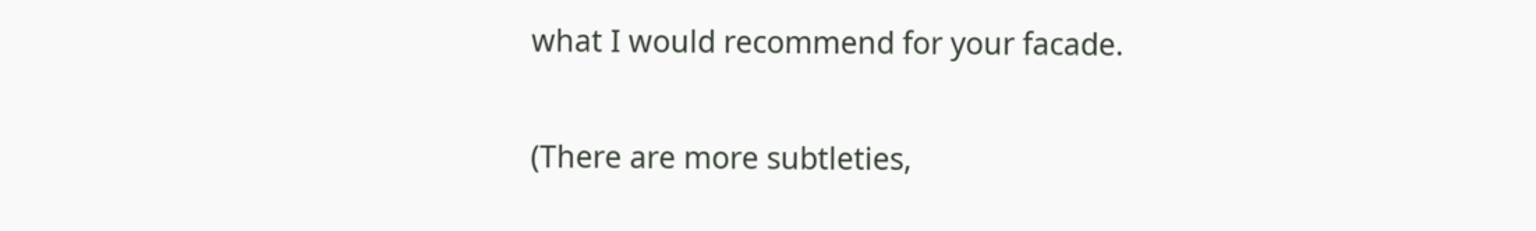what I would recommend for your facade.

(There are more subtleties,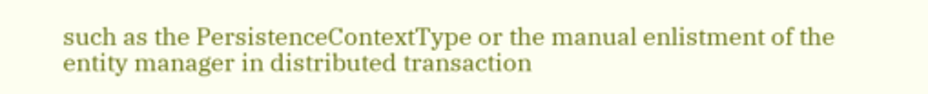such as the PersistenceContextType or the manual enlistment of the entity manager in distributed transaction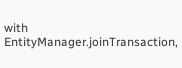with EntityManager.joinTransaction,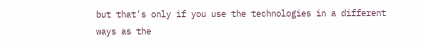but that’s only if you use the technologies in a different ways as the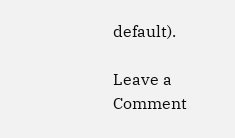default).

Leave a Comment